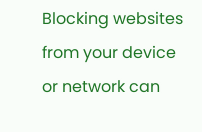Blocking websites from your device or network can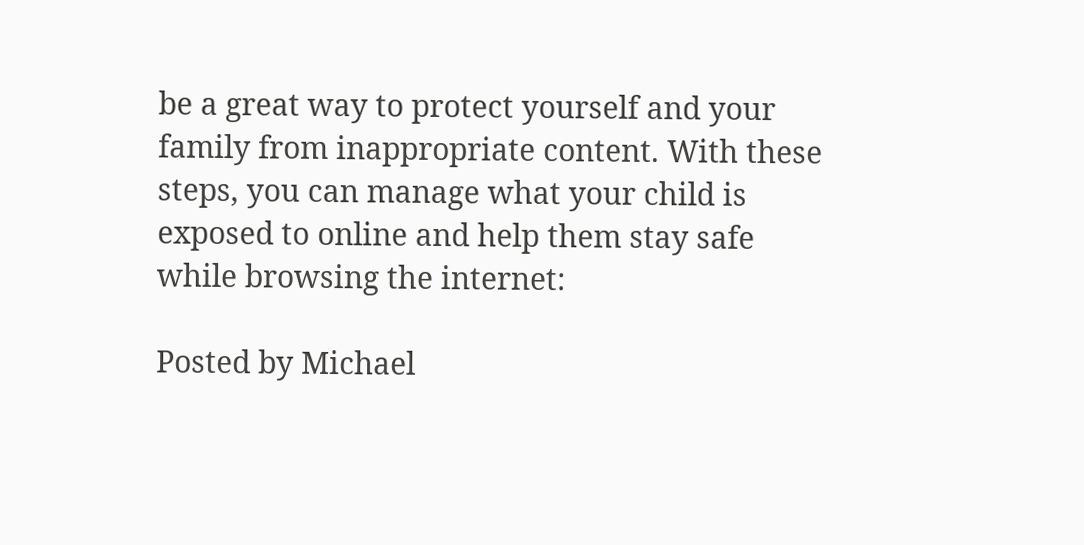be a great way to protect yourself and your family from inappropriate content. With these steps, you can manage what your child is exposed to online and help them stay safe while browsing the internet:

Posted by Michael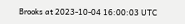Brooks at 2023-10-04 16:00:03 UTC